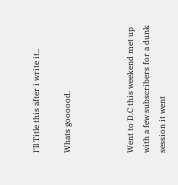I'll Title this after i write it..

Whats goooood.



Went to D.C this weekend met up with a few subscribers for a dunk session it went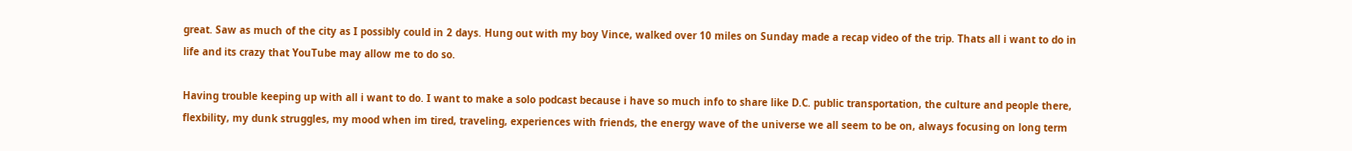great. Saw as much of the city as I possibly could in 2 days. Hung out with my boy Vince, walked over 10 miles on Sunday made a recap video of the trip. Thats all i want to do in life and its crazy that YouTube may allow me to do so.

Having trouble keeping up with all i want to do. I want to make a solo podcast because i have so much info to share like D.C. public transportation, the culture and people there, flexbility, my dunk struggles, my mood when im tired, traveling, experiences with friends, the energy wave of the universe we all seem to be on, always focusing on long term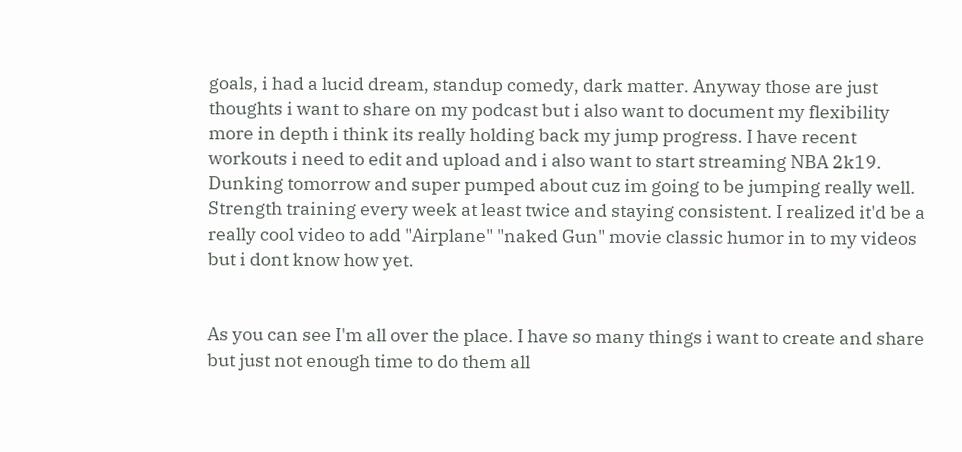goals, i had a lucid dream, standup comedy, dark matter. Anyway those are just thoughts i want to share on my podcast but i also want to document my flexibility more in depth i think its really holding back my jump progress. I have recent workouts i need to edit and upload and i also want to start streaming NBA 2k19. Dunking tomorrow and super pumped about cuz im going to be jumping really well. Strength training every week at least twice and staying consistent. I realized it'd be a really cool video to add "Airplane" "naked Gun" movie classic humor in to my videos but i dont know how yet.


As you can see I'm all over the place. I have so many things i want to create and share but just not enough time to do them all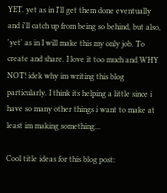YET. yet as in I'll get them done eventually and i'll catch up from being so behind, but also, 'yet' as in I will make this my only job. To create and share. I love it too much and WHY NOT! idek why im writing this blog particularly. I think its helping a little since i have so many other things i want to make at least im making something...

Cool title ideas for this blog post: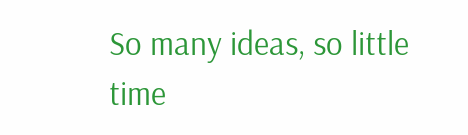So many ideas, so little time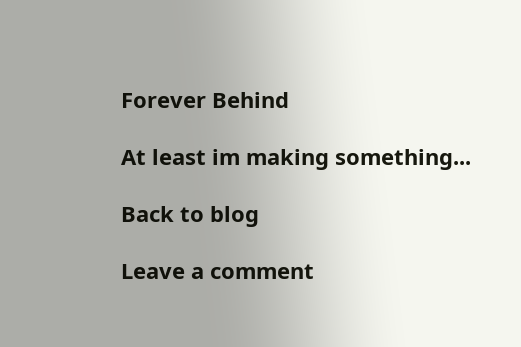Forever Behind

At least im making something...

Back to blog

Leave a comment